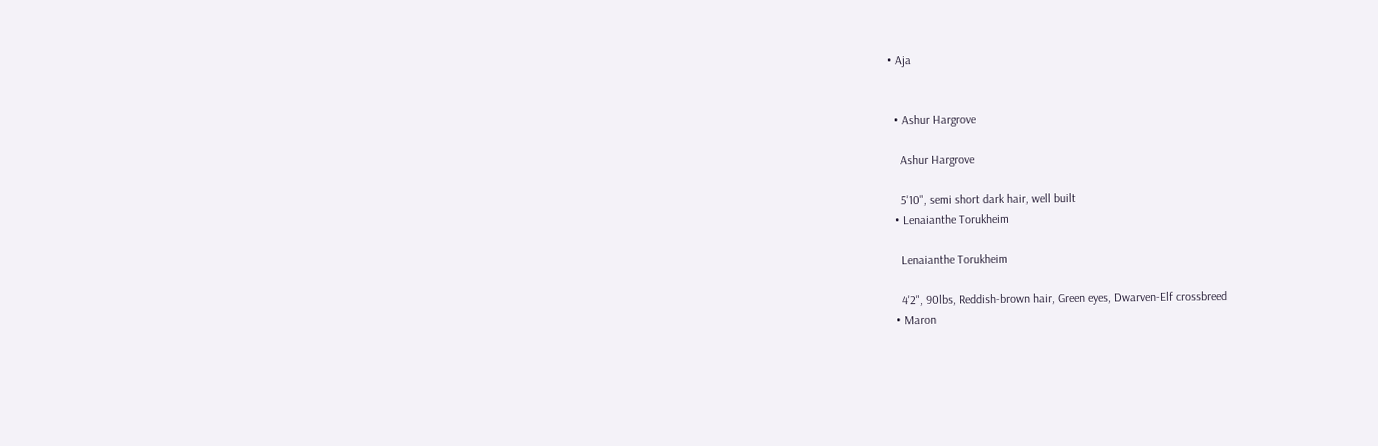• Aja


  • Ashur Hargrove

    Ashur Hargrove

    5'10", semi short dark hair, well built
  • Lenaianthe Torukheim

    Lenaianthe Torukheim

    4'2", 90lbs, Reddish-brown hair, Green eyes, Dwarven-Elf crossbreed
  • Maron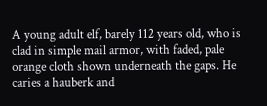A young adult elf, barely 112 years old, who is clad in simple mail armor, with faded, pale orange cloth shown underneath the gaps. He caries a hauberk and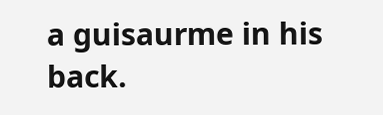a guisaurme in his back.